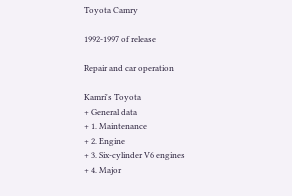Toyota Camry

1992-1997 of release

Repair and car operation

Kamri's Toyota
+ General data
+ 1. Maintenance
+ 2. Engine
+ 3. Six-cylinder V6 engines
+ 4. Major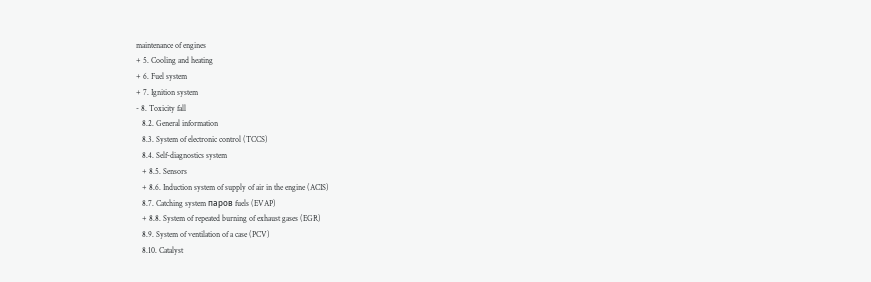maintenance of engines
+ 5. Cooling and heating
+ 6. Fuel system
+ 7. Ignition system
- 8. Toxicity fall
   8.2. General information
   8.3. System of electronic control (TCCS)
   8.4. Self-diagnostics system
   + 8.5. Sensors
   + 8.6. Induction system of supply of air in the engine (ACIS)
   8.7. Catching system паров fuels (EVAP)
   + 8.8. System of repeated burning of exhaust gases (EGR)
   8.9. System of ventilation of a case (PCV)
   8.10. Catalyst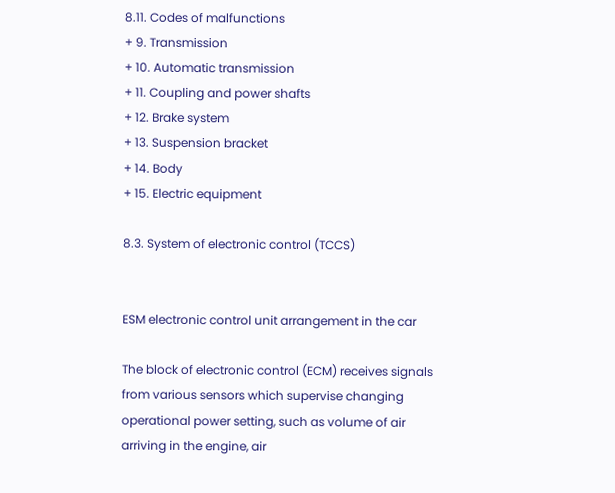8.11. Codes of malfunctions
+ 9. Transmission
+ 10. Automatic transmission
+ 11. Coupling and power shafts
+ 12. Brake system
+ 13. Suspension bracket
+ 14. Body
+ 15. Electric equipment

8.3. System of electronic control (TCCS)


ESM electronic control unit arrangement in the car

The block of electronic control (ECM) receives signals from various sensors which supervise changing operational power setting, such as volume of air arriving in the engine, air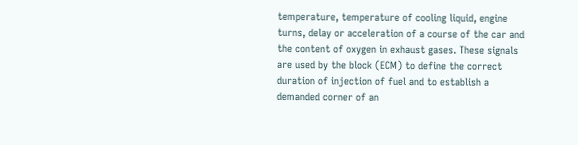temperature, temperature of cooling liquid, engine turns, delay or acceleration of a course of the car and the content of oxygen in exhaust gases. These signals are used by the block (ECM) to define the correct duration of injection of fuel and to establish a demanded corner of an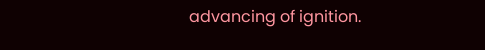advancing of ignition.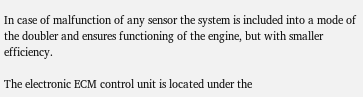In case of malfunction of any sensor the system is included into a mode of the doubler and ensures functioning of the engine, but with smaller efficiency.

The electronic ECM control unit is located under the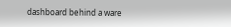dashboard behind a ware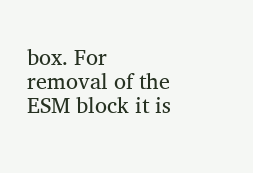box. For removal of the ESM block it is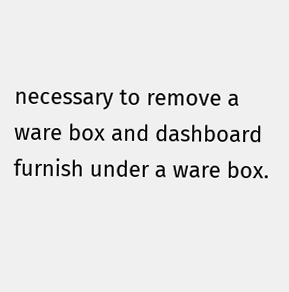necessary to remove a ware box and dashboard furnish under a ware box.